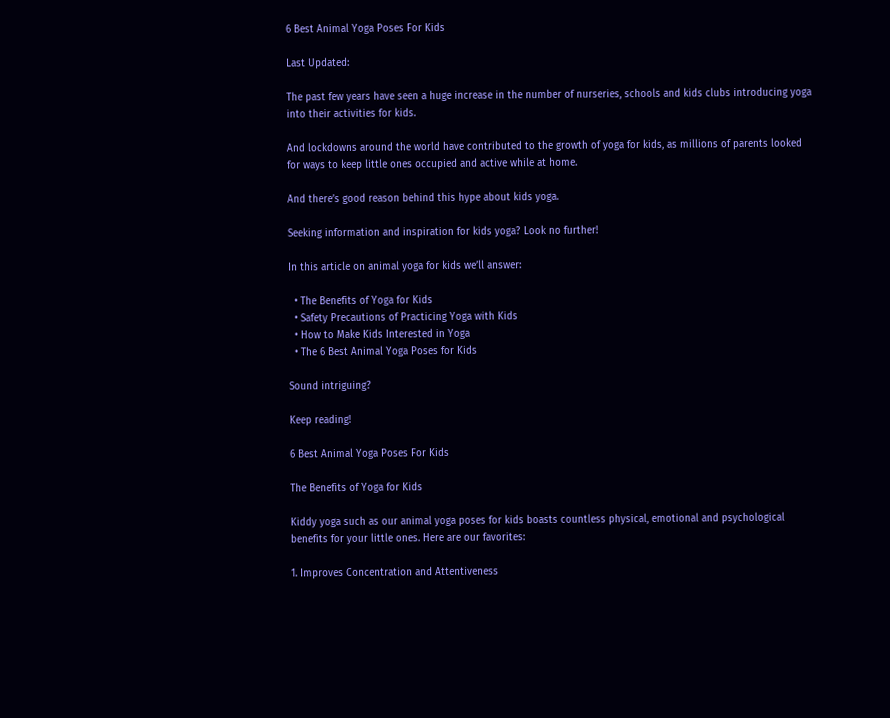6 Best Animal Yoga Poses For Kids

Last Updated:

The past few years have seen a huge increase in the number of nurseries, schools and kids clubs introducing yoga into their activities for kids.

And lockdowns around the world have contributed to the growth of yoga for kids, as millions of parents looked for ways to keep little ones occupied and active while at home.

And there’s good reason behind this hype about kids yoga.

Seeking information and inspiration for kids yoga? Look no further!

In this article on animal yoga for kids we’ll answer:

  • The Benefits of Yoga for Kids
  • Safety Precautions of Practicing Yoga with Kids
  • How to Make Kids Interested in Yoga
  • The 6 Best Animal Yoga Poses for Kids

Sound intriguing?

Keep reading!

6 Best Animal Yoga Poses For Kids

The Benefits of Yoga for Kids

Kiddy yoga such as our animal yoga poses for kids boasts countless physical, emotional and psychological benefits for your little ones. Here are our favorites:

1. Improves Concentration and Attentiveness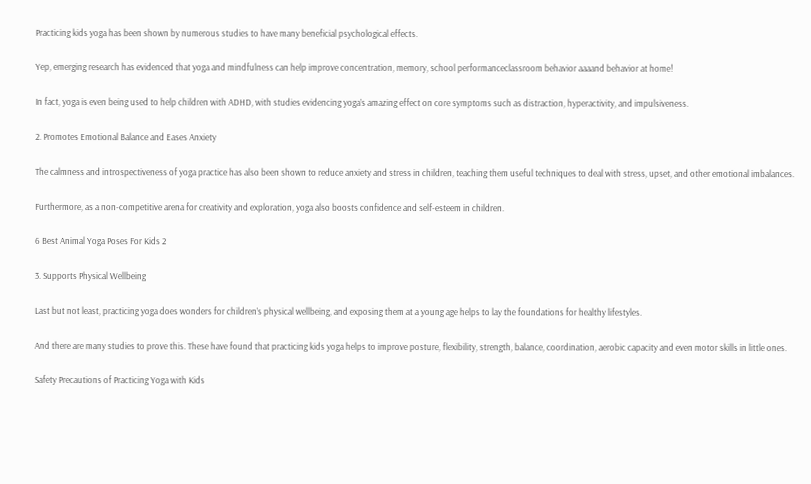Practicing kids yoga has been shown by numerous studies to have many beneficial psychological effects.

Yep, emerging research has evidenced that yoga and mindfulness can help improve concentration, memory, school performanceclassroom behavior aaaand behavior at home!

In fact, yoga is even being used to help children with ADHD, with studies evidencing yoga’s amazing effect on core symptoms such as distraction, hyperactivity, and impulsiveness.

2. Promotes Emotional Balance and Eases Anxiety

The calmness and introspectiveness of yoga practice has also been shown to reduce anxiety and stress in children, teaching them useful techniques to deal with stress, upset, and other emotional imbalances.

Furthermore, as a non-competitive arena for creativity and exploration, yoga also boosts confidence and self-esteem in children.

6 Best Animal Yoga Poses For Kids 2

3. Supports Physical Wellbeing

Last but not least, practicing yoga does wonders for children’s physical wellbeing, and exposing them at a young age helps to lay the foundations for healthy lifestyles.

And there are many studies to prove this. These have found that practicing kids yoga helps to improve posture, flexibility, strength, balance, coordination, aerobic capacity and even motor skills in little ones.

Safety Precautions of Practicing Yoga with Kids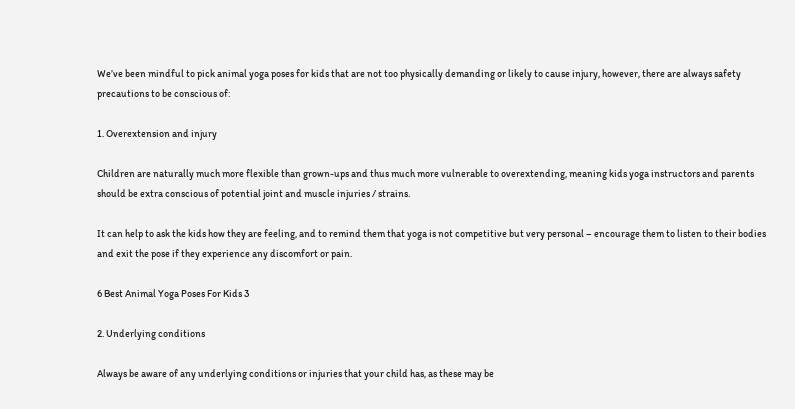We’ve been mindful to pick animal yoga poses for kids that are not too physically demanding or likely to cause injury, however, there are always safety precautions to be conscious of:

1. Overextension and injury

Children are naturally much more flexible than grown-ups and thus much more vulnerable to overextending, meaning kids yoga instructors and parents should be extra conscious of potential joint and muscle injuries / strains.

It can help to ask the kids how they are feeling, and to remind them that yoga is not competitive but very personal – encourage them to listen to their bodies and exit the pose if they experience any discomfort or pain.

6 Best Animal Yoga Poses For Kids 3

2. Underlying conditions

Always be aware of any underlying conditions or injuries that your child has, as these may be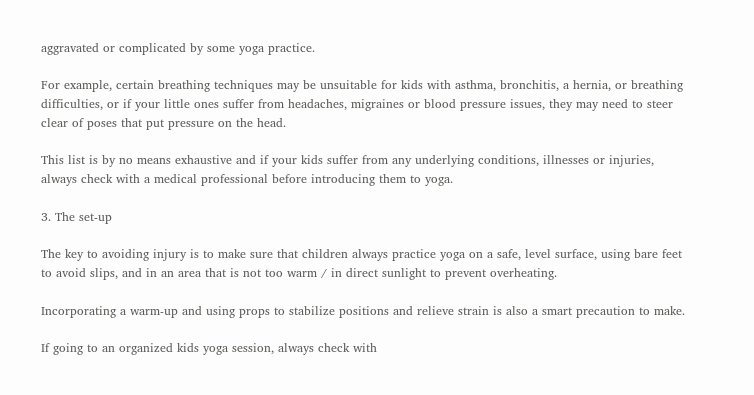aggravated or complicated by some yoga practice.

For example, certain breathing techniques may be unsuitable for kids with asthma, bronchitis, a hernia, or breathing difficulties, or if your little ones suffer from headaches, migraines or blood pressure issues, they may need to steer clear of poses that put pressure on the head.

This list is by no means exhaustive and if your kids suffer from any underlying conditions, illnesses or injuries, always check with a medical professional before introducing them to yoga.

3. The set-up

The key to avoiding injury is to make sure that children always practice yoga on a safe, level surface, using bare feet to avoid slips, and in an area that is not too warm / in direct sunlight to prevent overheating.

Incorporating a warm-up and using props to stabilize positions and relieve strain is also a smart precaution to make.

If going to an organized kids yoga session, always check with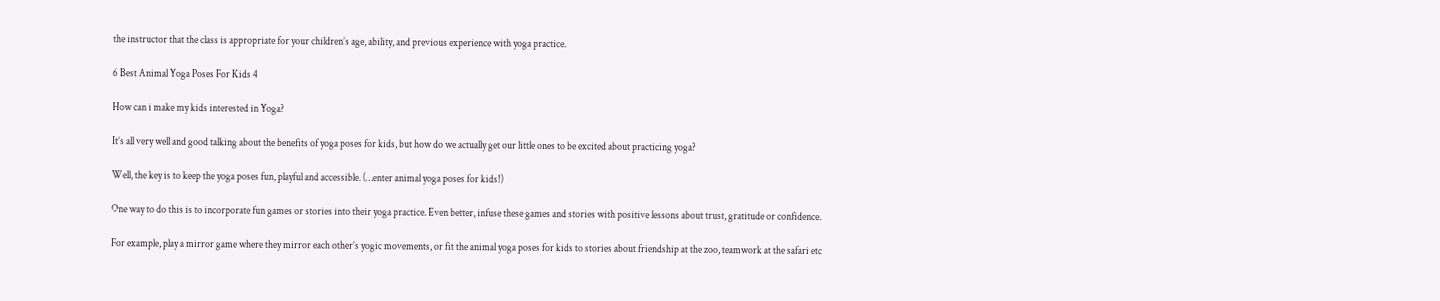the instructor that the class is appropriate for your children’s age, ability, and previous experience with yoga practice.

6 Best Animal Yoga Poses For Kids 4

How can i make my kids interested in Yoga?

It’s all very well and good talking about the benefits of yoga poses for kids, but how do we actually get our little ones to be excited about practicing yoga?

Well, the key is to keep the yoga poses fun, playful and accessible. (…enter animal yoga poses for kids!)

One way to do this is to incorporate fun games or stories into their yoga practice. Even better, infuse these games and stories with positive lessons about trust, gratitude or confidence.

For example, play a mirror game where they mirror each other’s yogic movements, or fit the animal yoga poses for kids to stories about friendship at the zoo, teamwork at the safari etc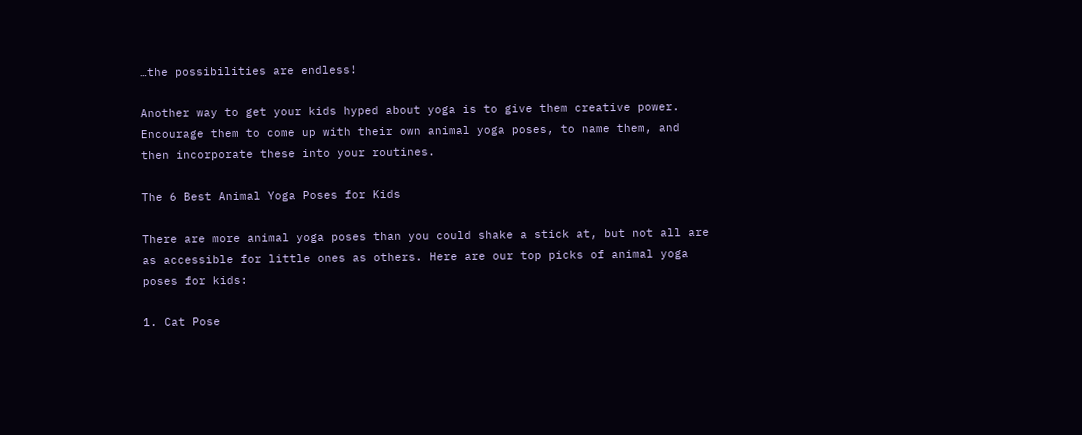…the possibilities are endless!

Another way to get your kids hyped about yoga is to give them creative power. Encourage them to come up with their own animal yoga poses, to name them, and then incorporate these into your routines.

The 6 Best Animal Yoga Poses for Kids

There are more animal yoga poses than you could shake a stick at, but not all are as accessible for little ones as others. Here are our top picks of animal yoga poses for kids:

1. Cat Pose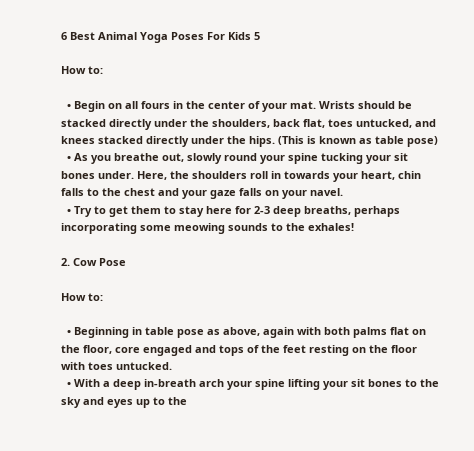6 Best Animal Yoga Poses For Kids 5

How to:

  • Begin on all fours in the center of your mat. Wrists should be stacked directly under the shoulders, back flat, toes untucked, and knees stacked directly under the hips. (This is known as table pose)
  • As you breathe out, slowly round your spine tucking your sit bones under. Here, the shoulders roll in towards your heart, chin falls to the chest and your gaze falls on your navel.
  • Try to get them to stay here for 2-3 deep breaths, perhaps incorporating some meowing sounds to the exhales!

2. Cow Pose

How to:

  • Beginning in table pose as above, again with both palms flat on the floor, core engaged and tops of the feet resting on the floor with toes untucked.
  • With a deep in-breath arch your spine lifting your sit bones to the sky and eyes up to the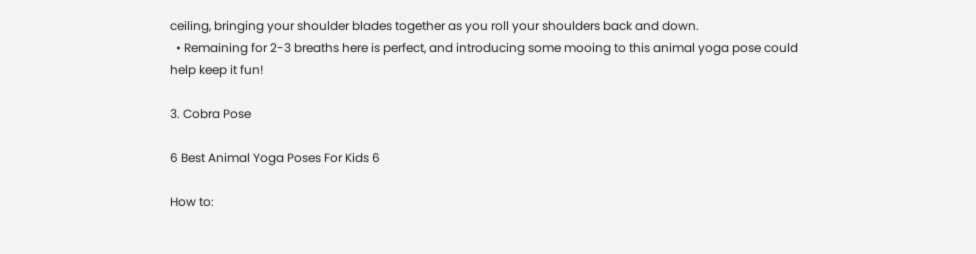ceiling, bringing your shoulder blades together as you roll your shoulders back and down.
  • Remaining for 2-3 breaths here is perfect, and introducing some mooing to this animal yoga pose could help keep it fun!

3. Cobra Pose

6 Best Animal Yoga Poses For Kids 6

How to: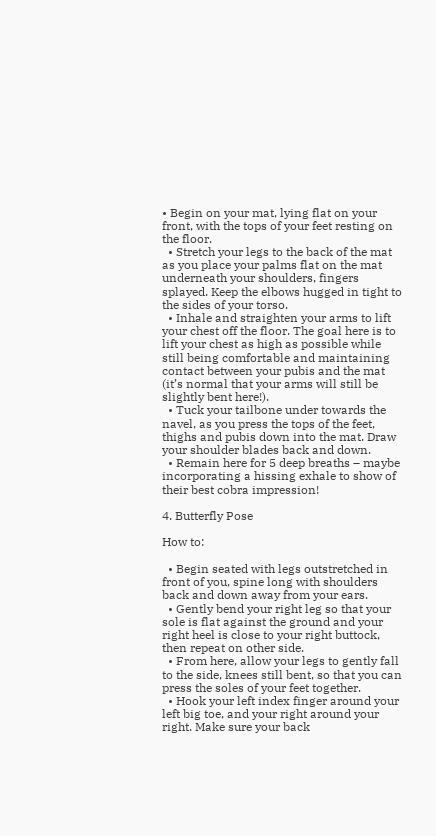• Begin on your mat, lying flat on your front, with the tops of your feet resting on the floor.
  • Stretch your legs to the back of the mat as you place your palms flat on the mat underneath your shoulders, fingers splayed. Keep the elbows hugged in tight to the sides of your torso.
  • Inhale and straighten your arms to lift your chest off the floor. The goal here is to lift your chest as high as possible while still being comfortable and maintaining contact between your pubis and the mat (it’s normal that your arms will still be slightly bent here!).
  • Tuck your tailbone under towards the navel, as you press the tops of the feet, thighs and pubis down into the mat. Draw your shoulder blades back and down.
  • Remain here for 5 deep breaths – maybe incorporating a hissing exhale to show of their best cobra impression!

4. Butterfly Pose

How to:

  • Begin seated with legs outstretched in front of you, spine long with shoulders back and down away from your ears.
  • Gently bend your right leg so that your sole is flat against the ground and your right heel is close to your right buttock, then repeat on other side.
  • From here, allow your legs to gently fall to the side, knees still bent, so that you can press the soles of your feet together.
  • Hook your left index finger around your left big toe, and your right around your right. Make sure your back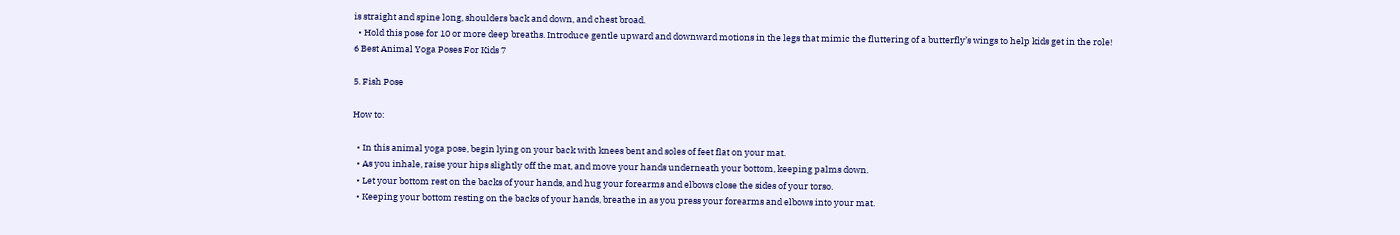is straight and spine long, shoulders back and down, and chest broad.
  • Hold this pose for 10 or more deep breaths. Introduce gentle upward and downward motions in the legs that mimic the fluttering of a butterfly’s wings to help kids get in the role!
6 Best Animal Yoga Poses For Kids 7

5. Fish Pose

How to:

  • In this animal yoga pose, begin lying on your back with knees bent and soles of feet flat on your mat.
  • As you inhale, raise your hips slightly off the mat, and move your hands underneath your bottom, keeping palms down.
  • Let your bottom rest on the backs of your hands, and hug your forearms and elbows close the sides of your torso.
  • Keeping your bottom resting on the backs of your hands, breathe in as you press your forearms and elbows into your mat.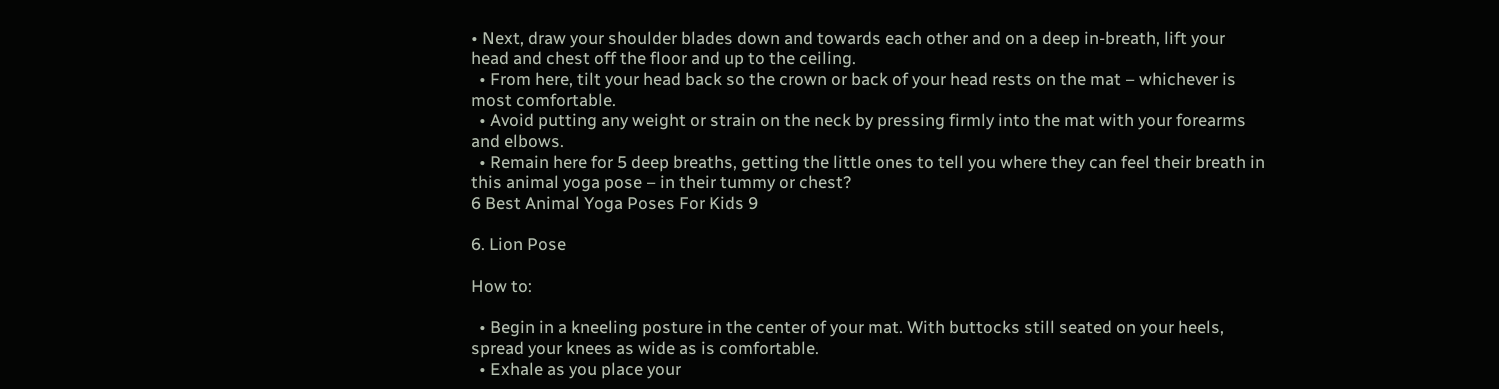• Next, draw your shoulder blades down and towards each other and on a deep in-breath, lift your head and chest off the floor and up to the ceiling.
  • From here, tilt your head back so the crown or back of your head rests on the mat – whichever is most comfortable.
  • Avoid putting any weight or strain on the neck by pressing firmly into the mat with your forearms and elbows.
  • Remain here for 5 deep breaths, getting the little ones to tell you where they can feel their breath in this animal yoga pose – in their tummy or chest?
6 Best Animal Yoga Poses For Kids 9

6. Lion Pose

How to:

  • Begin in a kneeling posture in the center of your mat. With buttocks still seated on your heels, spread your knees as wide as is comfortable.
  • Exhale as you place your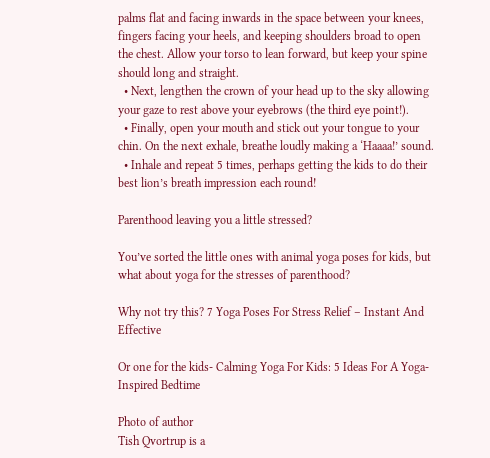palms flat and facing inwards in the space between your knees, fingers facing your heels, and keeping shoulders broad to open the chest. Allow your torso to lean forward, but keep your spine should long and straight.
  • Next, lengthen the crown of your head up to the sky allowing your gaze to rest above your eyebrows (the third eye point!).
  • Finally, open your mouth and stick out your tongue to your chin. On the next exhale, breathe loudly making a ‘Haaaa!’ sound.
  • Inhale and repeat 5 times, perhaps getting the kids to do their best lion’s breath impression each round!

Parenthood leaving you a little stressed?

You’ve sorted the little ones with animal yoga poses for kids, but what about yoga for the stresses of parenthood?

Why not try this? 7 Yoga Poses For Stress Relief – Instant And Effective

Or one for the kids- Calming Yoga For Kids: 5 Ideas For A Yoga-Inspired Bedtime

Photo of author
Tish Qvortrup is a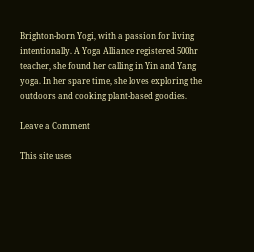Brighton-born Yogi, with a passion for living intentionally. A Yoga Alliance registered 500hr teacher, she found her calling in Yin and Yang yoga. In her spare time, she loves exploring the outdoors and cooking plant-based goodies.

Leave a Comment

This site uses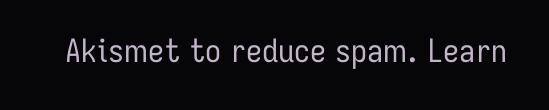Akismet to reduce spam. Learn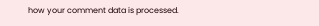how your comment data is processed.